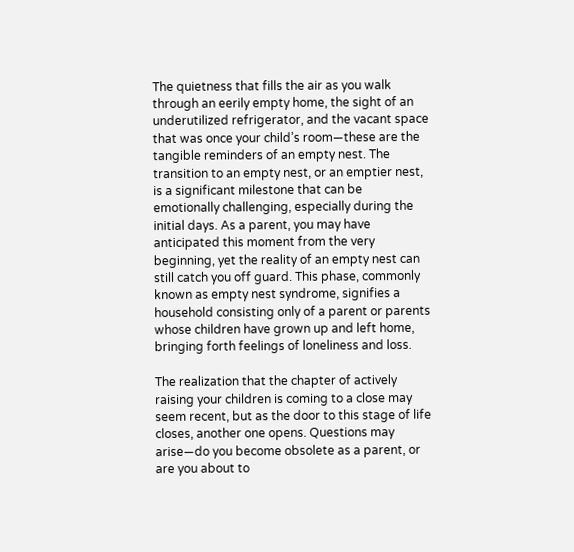The quietness that fills the air as you walk through an eerily empty home, the sight of an underutilized refrigerator, and the vacant space that was once your child’s room—these are the tangible reminders of an empty nest. The transition to an empty nest, or an emptier nest, is a significant milestone that can be emotionally challenging, especially during the initial days. As a parent, you may have anticipated this moment from the very beginning, yet the reality of an empty nest can still catch you off guard. This phase, commonly known as empty nest syndrome, signifies a household consisting only of a parent or parents whose children have grown up and left home, bringing forth feelings of loneliness and loss.

The realization that the chapter of actively raising your children is coming to a close may seem recent, but as the door to this stage of life closes, another one opens. Questions may arise—do you become obsolete as a parent, or are you about to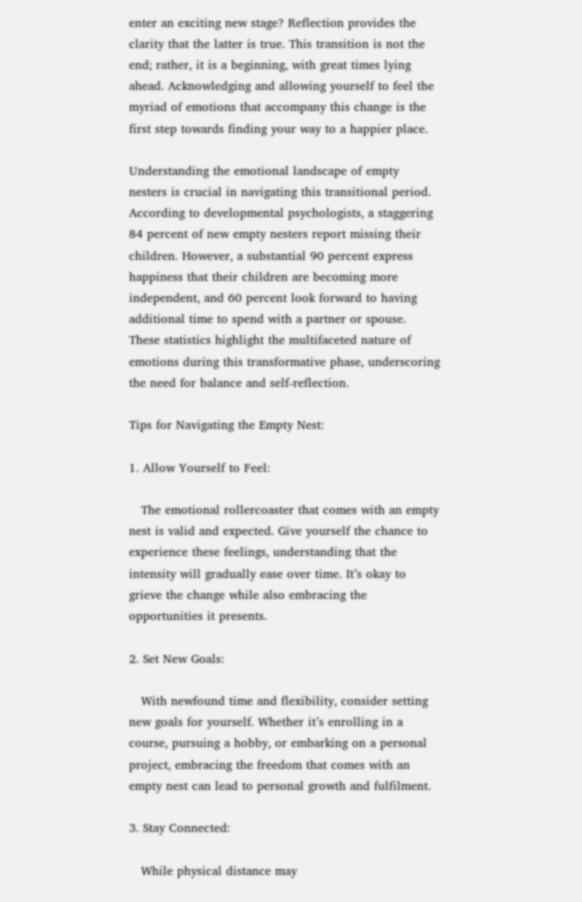enter an exciting new stage? Reflection provides the clarity that the latter is true. This transition is not the end; rather, it is a beginning, with great times lying ahead. Acknowledging and allowing yourself to feel the myriad of emotions that accompany this change is the first step towards finding your way to a happier place.

Understanding the emotional landscape of empty nesters is crucial in navigating this transitional period. According to developmental psychologists, a staggering 84 percent of new empty nesters report missing their children. However, a substantial 90 percent express happiness that their children are becoming more independent, and 60 percent look forward to having additional time to spend with a partner or spouse. These statistics highlight the multifaceted nature of emotions during this transformative phase, underscoring the need for balance and self-reflection.

Tips for Navigating the Empty Nest:

1. Allow Yourself to Feel:

   The emotional rollercoaster that comes with an empty nest is valid and expected. Give yourself the chance to experience these feelings, understanding that the intensity will gradually ease over time. It’s okay to grieve the change while also embracing the opportunities it presents.

2. Set New Goals:

   With newfound time and flexibility, consider setting new goals for yourself. Whether it’s enrolling in a course, pursuing a hobby, or embarking on a personal project, embracing the freedom that comes with an empty nest can lead to personal growth and fulfilment.

3. Stay Connected:

   While physical distance may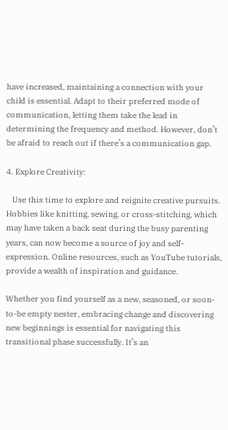have increased, maintaining a connection with your child is essential. Adapt to their preferred mode of communication, letting them take the lead in determining the frequency and method. However, don’t be afraid to reach out if there’s a communication gap.

4. Explore Creativity:

   Use this time to explore and reignite creative pursuits. Hobbies like knitting, sewing, or cross-stitching, which may have taken a back seat during the busy parenting years, can now become a source of joy and self-expression. Online resources, such as YouTube tutorials, provide a wealth of inspiration and guidance.

Whether you find yourself as a new, seasoned, or soon-to-be empty nester, embracing change and discovering new beginnings is essential for navigating this transitional phase successfully. It’s an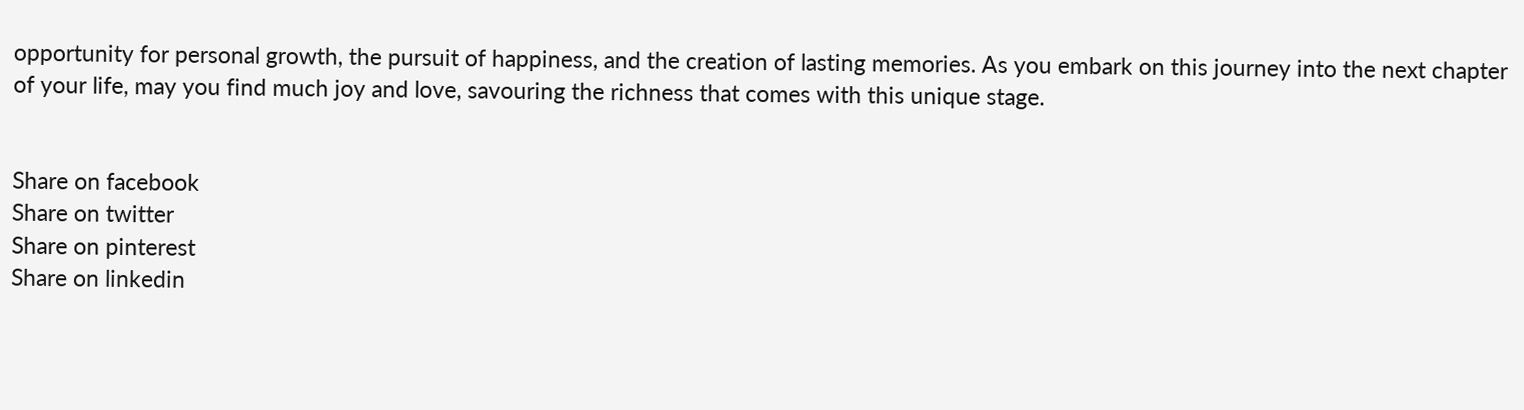opportunity for personal growth, the pursuit of happiness, and the creation of lasting memories. As you embark on this journey into the next chapter of your life, may you find much joy and love, savouring the richness that comes with this unique stage.


Share on facebook
Share on twitter
Share on pinterest
Share on linkedin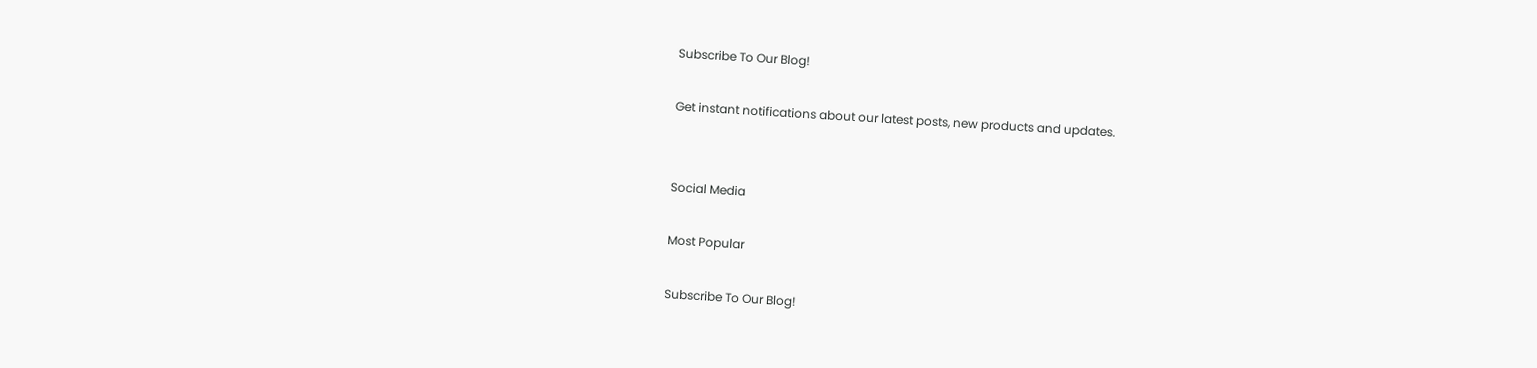Subscribe To Our Blog!

Get instant notifications about our latest posts, new products and updates.


Social Media

Most Popular

Subscribe To Our Blog!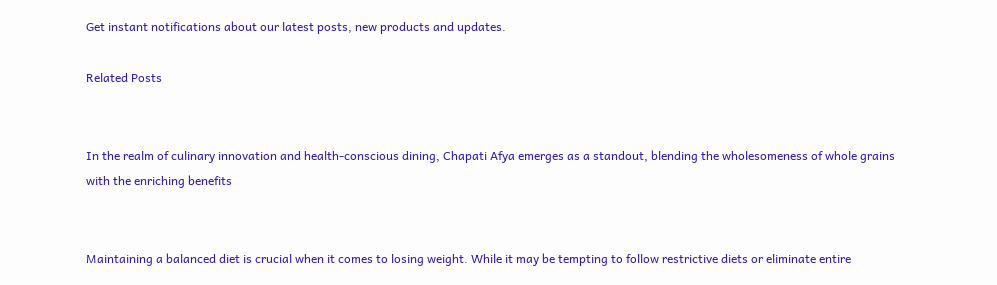Get instant notifications about our latest posts, new products and updates.

Related Posts


In the realm of culinary innovation and health-conscious dining, Chapati Afya emerges as a standout, blending the wholesomeness of whole grains with the enriching benefits


Maintaining a balanced diet is crucial when it comes to losing weight. While it may be tempting to follow restrictive diets or eliminate entire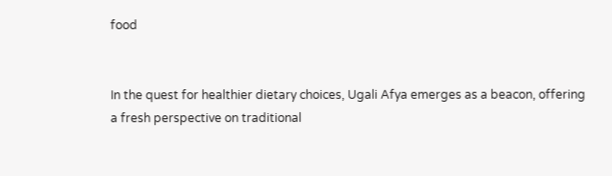food


In the quest for healthier dietary choices, Ugali Afya emerges as a beacon, offering a fresh perspective on traditional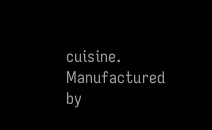cuisine. Manufactured by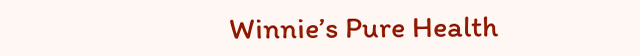Winnie’s Pure Health